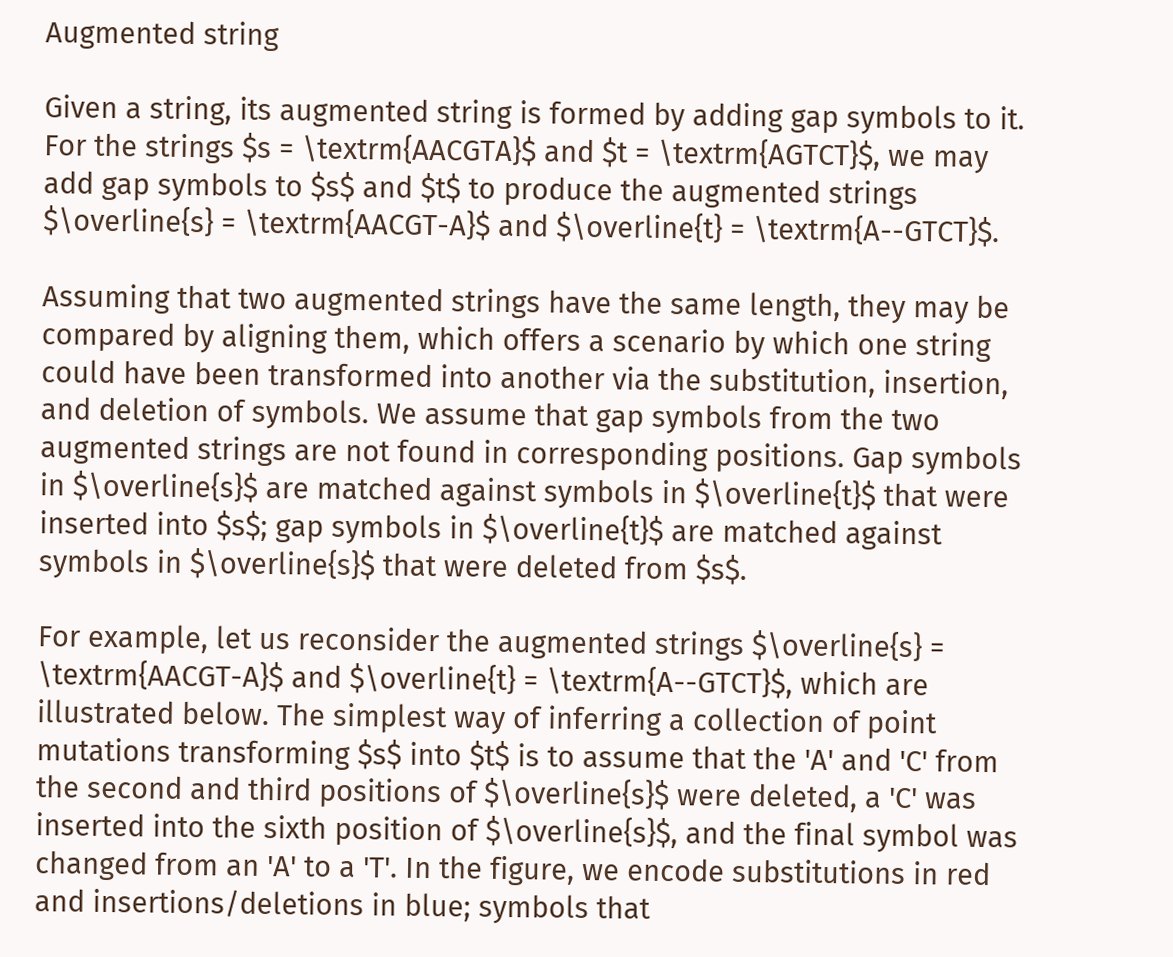Augmented string

Given a string, its augmented string is formed by adding gap symbols to it. For the strings $s = \textrm{AACGTA}$ and $t = \textrm{AGTCT}$, we may add gap symbols to $s$ and $t$ to produce the augmented strings $\overline{s} = \textrm{AACGT-A}$ and $\overline{t} = \textrm{A--GTCT}$.

Assuming that two augmented strings have the same length, they may be compared by aligning them, which offers a scenario by which one string could have been transformed into another via the substitution, insertion, and deletion of symbols. We assume that gap symbols from the two augmented strings are not found in corresponding positions. Gap symbols in $\overline{s}$ are matched against symbols in $\overline{t}$ that were inserted into $s$; gap symbols in $\overline{t}$ are matched against symbols in $\overline{s}$ that were deleted from $s$.

For example, let us reconsider the augmented strings $\overline{s} = \textrm{AACGT-A}$ and $\overline{t} = \textrm{A--GTCT}$, which are illustrated below. The simplest way of inferring a collection of point mutations transforming $s$ into $t$ is to assume that the 'A' and 'C' from the second and third positions of $\overline{s}$ were deleted, a 'C' was inserted into the sixth position of $\overline{s}$, and the final symbol was changed from an 'A' to a 'T'. In the figure, we encode substitutions in red and insertions/deletions in blue; symbols that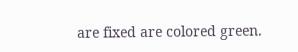are fixed are colored green.